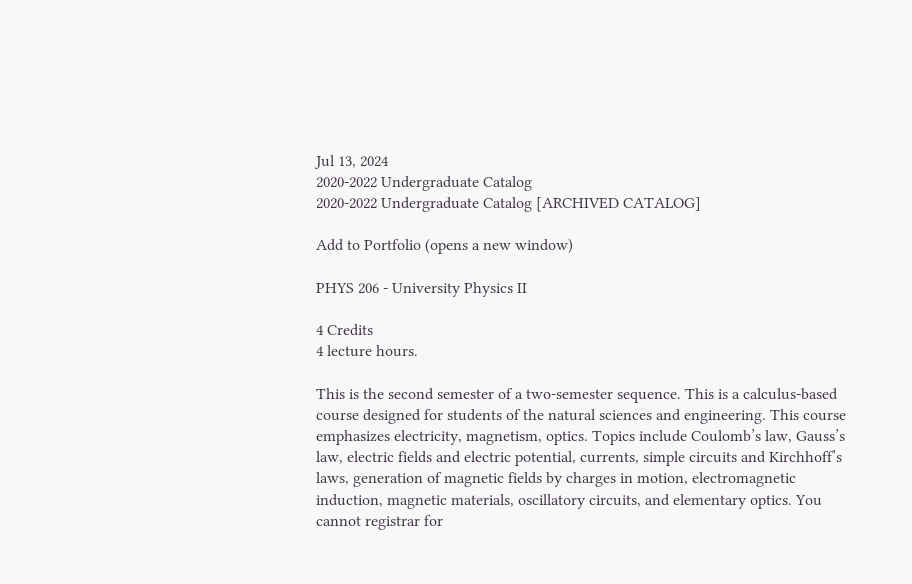Jul 13, 2024
2020-2022 Undergraduate Catalog
2020-2022 Undergraduate Catalog [ARCHIVED CATALOG]

Add to Portfolio (opens a new window)

PHYS 206 - University Physics II

4 Credits
4 lecture hours.

This is the second semester of a two-semester sequence. This is a calculus-based course designed for students of the natural sciences and engineering. This course emphasizes electricity, magnetism, optics. Topics include Coulomb’s law, Gauss’s law, electric fields and electric potential, currents, simple circuits and Kirchhoff’s laws, generation of magnetic fields by charges in motion, electromagnetic induction, magnetic materials, oscillatory circuits, and elementary optics. You cannot registrar for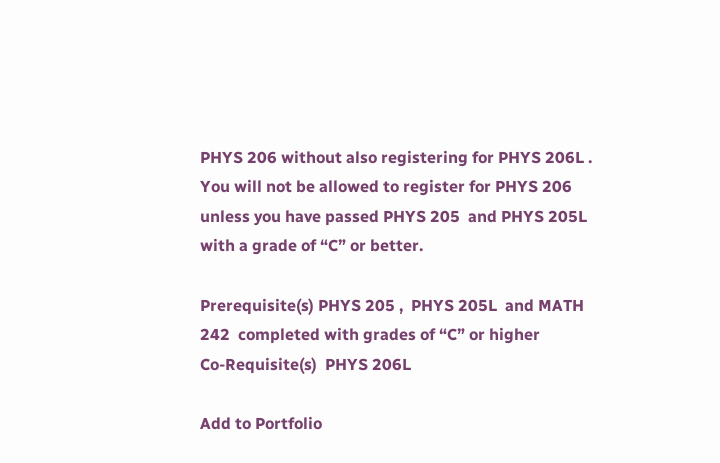PHYS 206 without also registering for PHYS 206L . You will not be allowed to register for PHYS 206 unless you have passed PHYS 205  and PHYS 205L  with a grade of “C” or better.

Prerequisite(s) PHYS 205 ,  PHYS 205L  and MATH 242  completed with grades of “C” or higher
Co-Requisite(s)  PHYS 206L

Add to Portfolio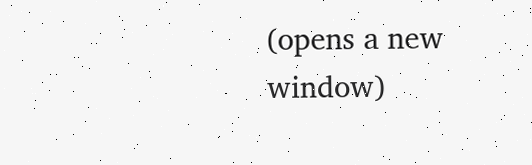(opens a new window)